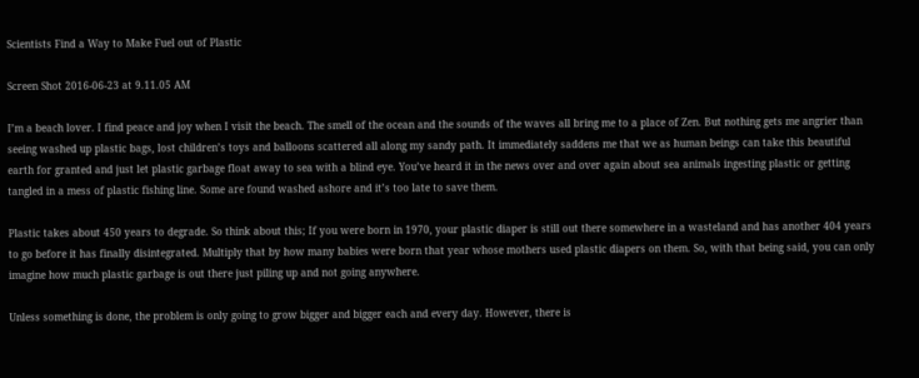Scientists Find a Way to Make Fuel out of Plastic

Screen Shot 2016-06-23 at 9.11.05 AM

I’m a beach lover. I find peace and joy when I visit the beach. The smell of the ocean and the sounds of the waves all bring me to a place of Zen. But nothing gets me angrier than seeing washed up plastic bags, lost children’s toys and balloons scattered all along my sandy path. It immediately saddens me that we as human beings can take this beautiful earth for granted and just let plastic garbage float away to sea with a blind eye. You’ve heard it in the news over and over again about sea animals ingesting plastic or getting tangled in a mess of plastic fishing line. Some are found washed ashore and it’s too late to save them.

Plastic takes about 450 years to degrade. So think about this; If you were born in 1970, your plastic diaper is still out there somewhere in a wasteland and has another 404 years to go before it has finally disintegrated. Multiply that by how many babies were born that year whose mothers used plastic diapers on them. So, with that being said, you can only imagine how much plastic garbage is out there just piling up and not going anywhere.

Unless something is done, the problem is only going to grow bigger and bigger each and every day. However, there is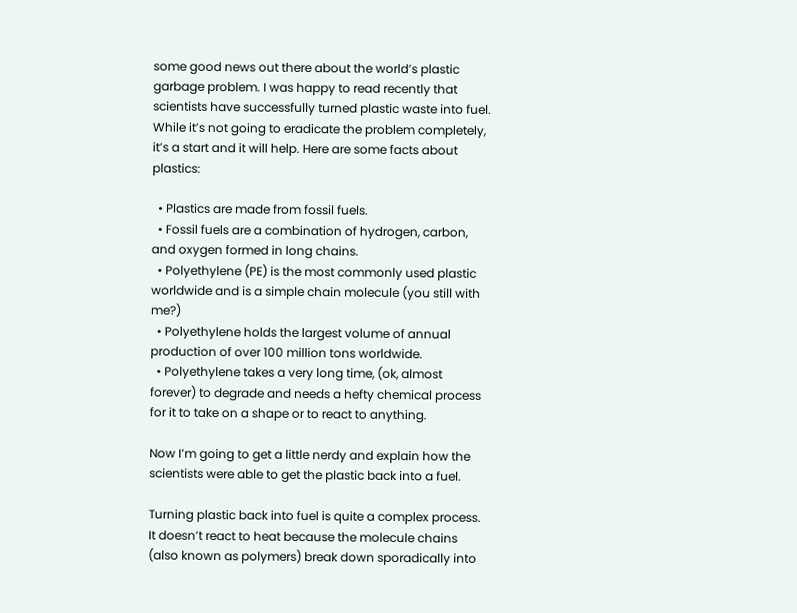some good news out there about the world’s plastic garbage problem. I was happy to read recently that scientists have successfully turned plastic waste into fuel. While it’s not going to eradicate the problem completely, it’s a start and it will help. Here are some facts about plastics:

  • Plastics are made from fossil fuels.
  • Fossil fuels are a combination of hydrogen, carbon, and oxygen formed in long chains.
  • Polyethylene (PE) is the most commonly used plastic worldwide and is a simple chain molecule (you still with me?)
  • Polyethylene holds the largest volume of annual production of over 100 million tons worldwide.
  • Polyethylene takes a very long time, (ok, almost forever) to degrade and needs a hefty chemical process for it to take on a shape or to react to anything.

Now I’m going to get a little nerdy and explain how the scientists were able to get the plastic back into a fuel.

Turning plastic back into fuel is quite a complex process. It doesn’t react to heat because the molecule chains (also known as polymers) break down sporadically into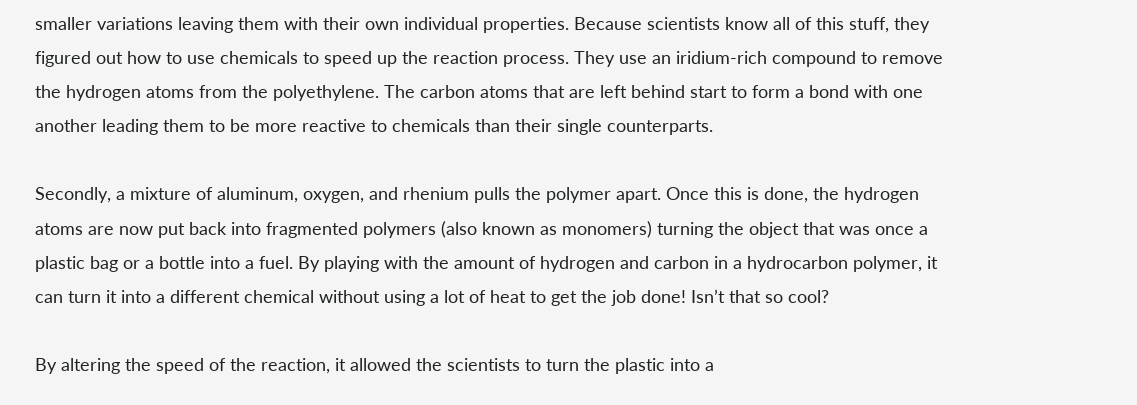smaller variations leaving them with their own individual properties. Because scientists know all of this stuff, they figured out how to use chemicals to speed up the reaction process. They use an iridium-rich compound to remove the hydrogen atoms from the polyethylene. The carbon atoms that are left behind start to form a bond with one another leading them to be more reactive to chemicals than their single counterparts.

Secondly, a mixture of aluminum, oxygen, and rhenium pulls the polymer apart. Once this is done, the hydrogen atoms are now put back into fragmented polymers (also known as monomers) turning the object that was once a plastic bag or a bottle into a fuel. By playing with the amount of hydrogen and carbon in a hydrocarbon polymer, it can turn it into a different chemical without using a lot of heat to get the job done! Isn’t that so cool?

By altering the speed of the reaction, it allowed the scientists to turn the plastic into a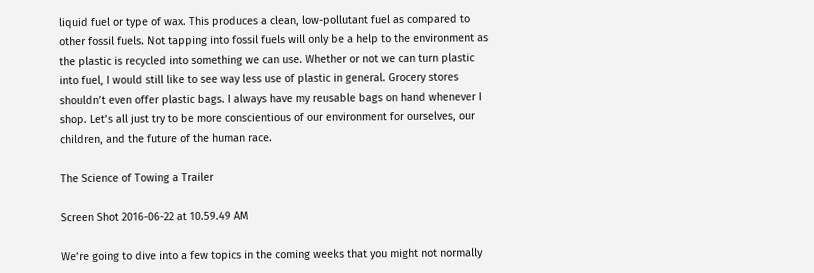liquid fuel or type of wax. This produces a clean, low-pollutant fuel as compared to other fossil fuels. Not tapping into fossil fuels will only be a help to the environment as the plastic is recycled into something we can use. Whether or not we can turn plastic into fuel, I would still like to see way less use of plastic in general. Grocery stores shouldn’t even offer plastic bags. I always have my reusable bags on hand whenever I shop. Let’s all just try to be more conscientious of our environment for ourselves, our children, and the future of the human race.

The Science of Towing a Trailer

Screen Shot 2016-06-22 at 10.59.49 AM

We’re going to dive into a few topics in the coming weeks that you might not normally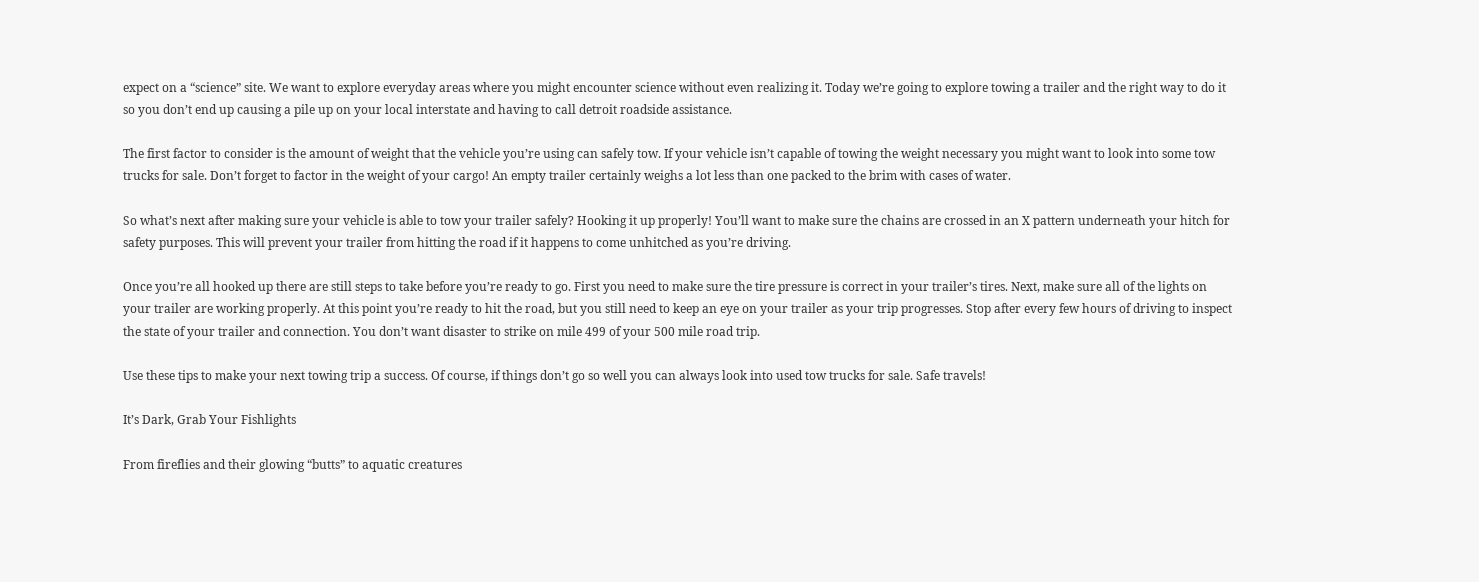expect on a “science” site. We want to explore everyday areas where you might encounter science without even realizing it. Today we’re going to explore towing a trailer and the right way to do it so you don’t end up causing a pile up on your local interstate and having to call detroit roadside assistance.

The first factor to consider is the amount of weight that the vehicle you’re using can safely tow. If your vehicle isn’t capable of towing the weight necessary you might want to look into some tow trucks for sale. Don’t forget to factor in the weight of your cargo! An empty trailer certainly weighs a lot less than one packed to the brim with cases of water.

So what’s next after making sure your vehicle is able to tow your trailer safely? Hooking it up properly! You’ll want to make sure the chains are crossed in an X pattern underneath your hitch for safety purposes. This will prevent your trailer from hitting the road if it happens to come unhitched as you’re driving.

Once you’re all hooked up there are still steps to take before you’re ready to go. First you need to make sure the tire pressure is correct in your trailer’s tires. Next, make sure all of the lights on your trailer are working properly. At this point you’re ready to hit the road, but you still need to keep an eye on your trailer as your trip progresses. Stop after every few hours of driving to inspect the state of your trailer and connection. You don’t want disaster to strike on mile 499 of your 500 mile road trip.

Use these tips to make your next towing trip a success. Of course, if things don’t go so well you can always look into used tow trucks for sale. Safe travels!

It’s Dark, Grab Your Fishlights

From fireflies and their glowing “butts” to aquatic creatures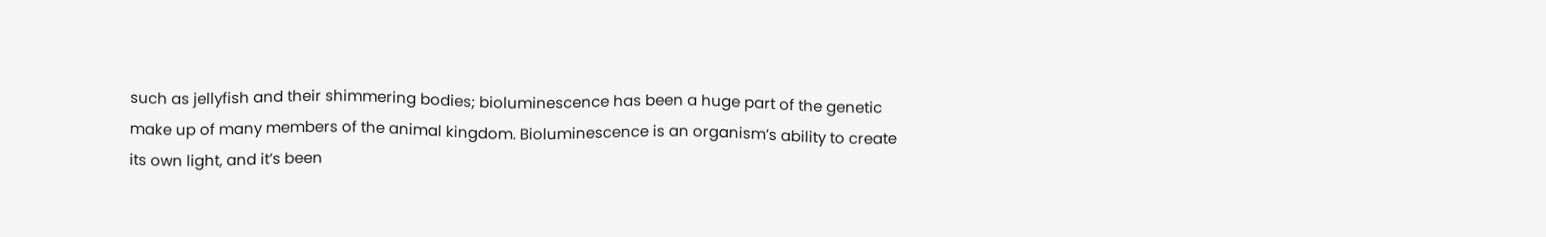such as jellyfish and their shimmering bodies; bioluminescence has been a huge part of the genetic make up of many members of the animal kingdom. Bioluminescence is an organism’s ability to create its own light, and it’s been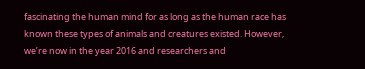fascinating the human mind for as long as the human race has known these types of animals and creatures existed. However, we’re now in the year 2016 and researchers and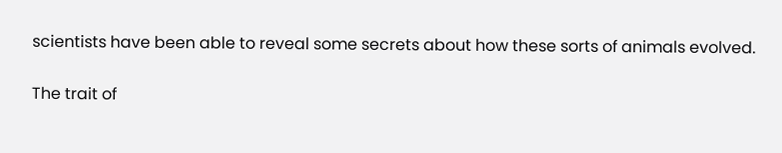scientists have been able to reveal some secrets about how these sorts of animals evolved.


The trait of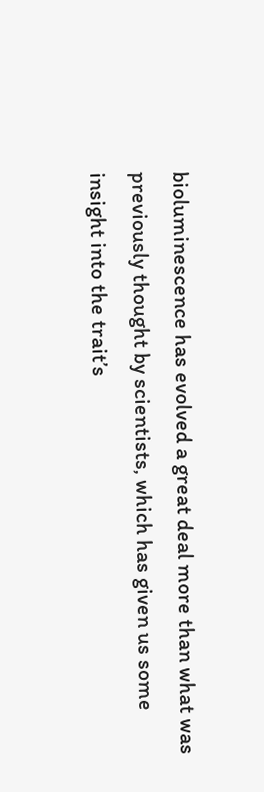bioluminescence has evolved a great deal more than what was previously thought by scientists, which has given us some insight into the trait’s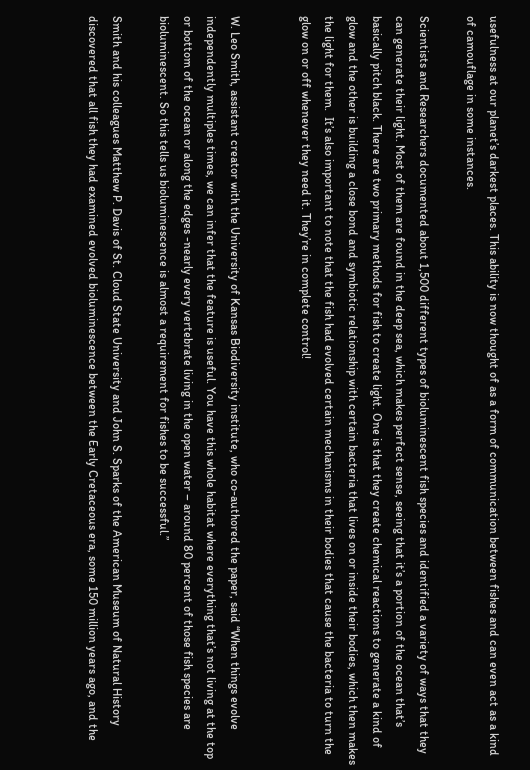usefulness at our planet’s darkest places. This ability is now thought of as a form of communication between fishes and can even act as a kind of camouflage in some instances.

Scientists and Researchers documented about 1,500 different types of bioluminescent fish species and identified a variety of ways that they can generate their light. Most of them are found in the deep sea, which makes perfect sense, seeing that it’s a portion of the ocean that’s basically pitch black. There are two primary methods for fish to create light. One is that they create chemical reactions to generate a kind of glow and the other is building a close bond and symbiotic relationship with certain bacteria that lives on or inside their bodies, which then makes the light for them.  It’s also important to note that the fish had evolved certain mechanisms in their bodies that cause the bacteria to turn the glow on or off whenever they need it. They’re in complete control!


W. Leo Smith, assistant creator with the University of Kansas Biodiversity institute, who co-authored the paper, said “When things evolve independently multiples times, we can infer that the feature is useful. You have this whole habitat where everything that’s not living at the top or bottom of the ocean or along the edges -nearly every vertebrate living in the open water – around 80 percent of those fish species are bioluminescent. So this tells us bioluminescence is almost a requirement for fishes to be successful.”

Smith and his colleagues Matthew P. Davis of St. Cloud State University and John S. Sparks of the American Museum of Natural History discovered that all fish they had examined evolved bioluminescence between the Early Cretaceous era, some 150 million years ago, and the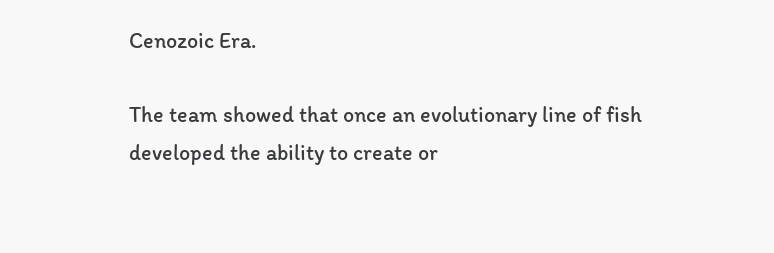Cenozoic Era.

The team showed that once an evolutionary line of fish developed the ability to create or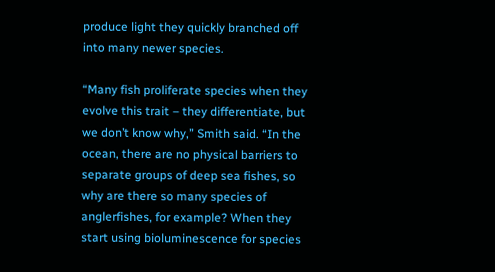produce light they quickly branched off into many newer species.

“Many fish proliferate species when they evolve this trait – they differentiate, but we don’t know why,” Smith said. “In the ocean, there are no physical barriers to separate groups of deep sea fishes, so why are there so many species of anglerfishes, for example? When they start using bioluminescence for species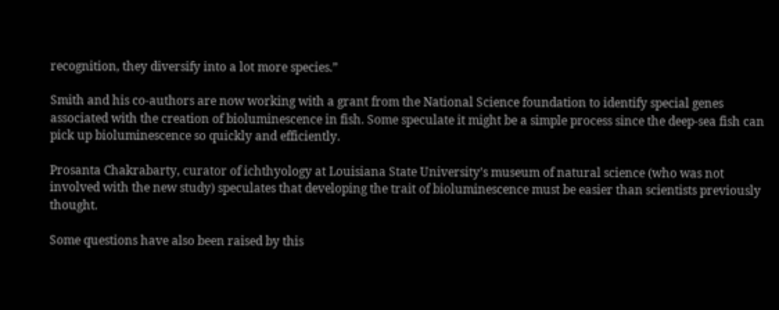recognition, they diversify into a lot more species.”

Smith and his co-authors are now working with a grant from the National Science foundation to identify special genes associated with the creation of bioluminescence in fish. Some speculate it might be a simple process since the deep-sea fish can pick up bioluminescence so quickly and efficiently.

Prosanta Chakrabarty, curator of ichthyology at Louisiana State University’s museum of natural science (who was not involved with the new study) speculates that developing the trait of bioluminescence must be easier than scientists previously thought.

Some questions have also been raised by this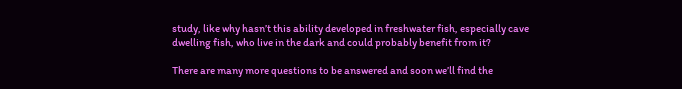study, like why hasn’t this ability developed in freshwater fish, especially cave dwelling fish, who live in the dark and could probably benefit from it?

There are many more questions to be answered and soon we’ll find the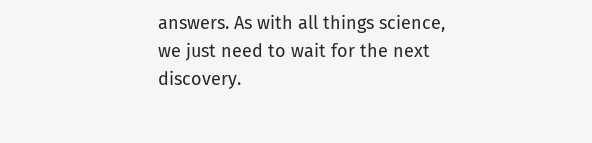answers. As with all things science, we just need to wait for the next discovery.